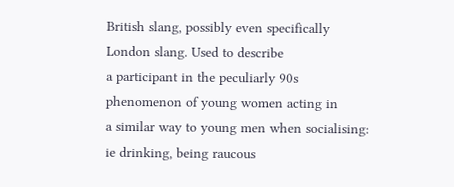British slang, possibly even specifically London slang. Used to describe
a participant in the peculiarly 90s phenomenon of young women acting in
a similar way to young men when socialising: ie drinking, being raucous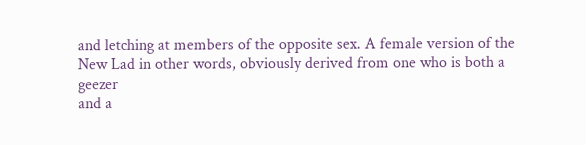and letching at members of the opposite sex. A female version of the
New Lad in other words, obviously derived from one who is both a geezer
and a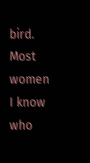bird. Most women I know who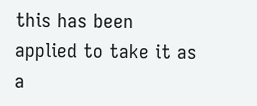this has been applied to take it as a